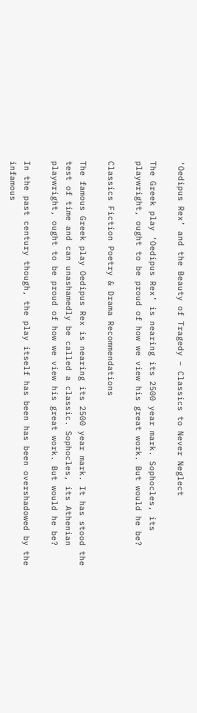‘Oedipus Rex’ and the Beauty of Tragedy – Classics to Never Neglect

The Greek play ‘Oedipus Rex’ is nearing its 2500 year mark. Sophocles, its playwright, ought to be proud of how we view his great work. But would he be?

Classics Fiction Poetry & Drama Recommendations

The famous Greek play Oedipus Rex is nearing its 2500 year mark. It has stood the test of time and can unashamedly be called a classic. Sophocles, its Athenian playwright, ought to be proud of how we view his great work. But would he be?

In the past century though, the play itself has been has been overshadowed by the infamous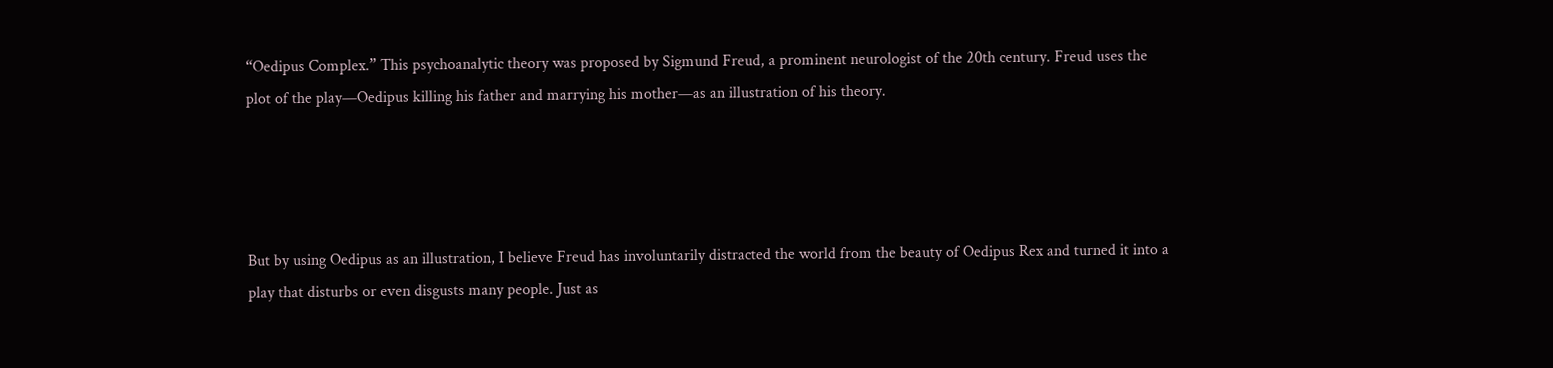“Oedipus Complex.” This psychoanalytic theory was proposed by Sigmund Freud, a prominent neurologist of the 20th century. Freud uses the plot of the play—Oedipus killing his father and marrying his mother—as an illustration of his theory.




But by using Oedipus as an illustration, I believe Freud has involuntarily distracted the world from the beauty of Oedipus Rex and turned it into a play that disturbs or even disgusts many people. Just as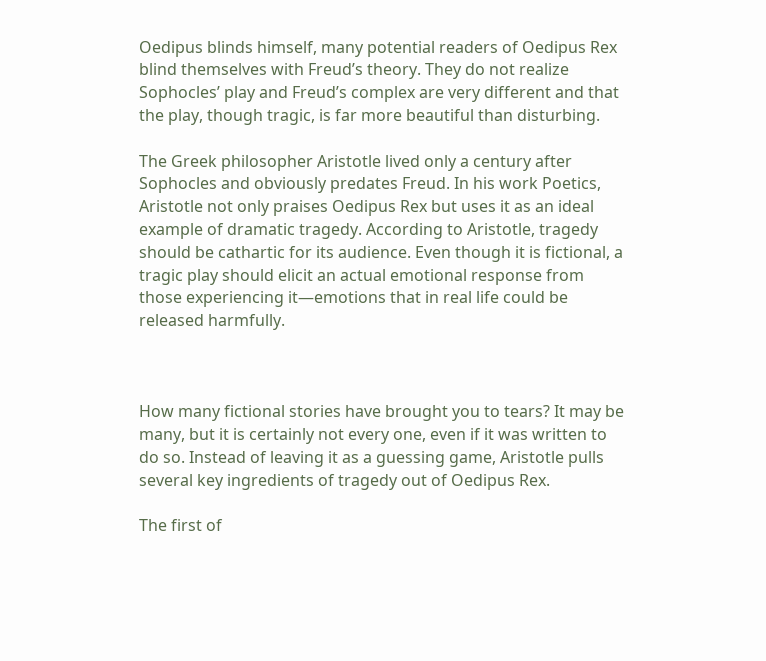Oedipus blinds himself, many potential readers of Oedipus Rex blind themselves with Freud’s theory. They do not realize Sophocles’ play and Freud’s complex are very different and that the play, though tragic, is far more beautiful than disturbing.

The Greek philosopher Aristotle lived only a century after Sophocles and obviously predates Freud. In his work Poetics, Aristotle not only praises Oedipus Rex but uses it as an ideal example of dramatic tragedy. According to Aristotle, tragedy should be cathartic for its audience. Even though it is fictional, a tragic play should elicit an actual emotional response from those experiencing it—emotions that in real life could be released harmfully.



How many fictional stories have brought you to tears? It may be many, but it is certainly not every one, even if it was written to do so. Instead of leaving it as a guessing game, Aristotle pulls several key ingredients of tragedy out of Oedipus Rex.

The first of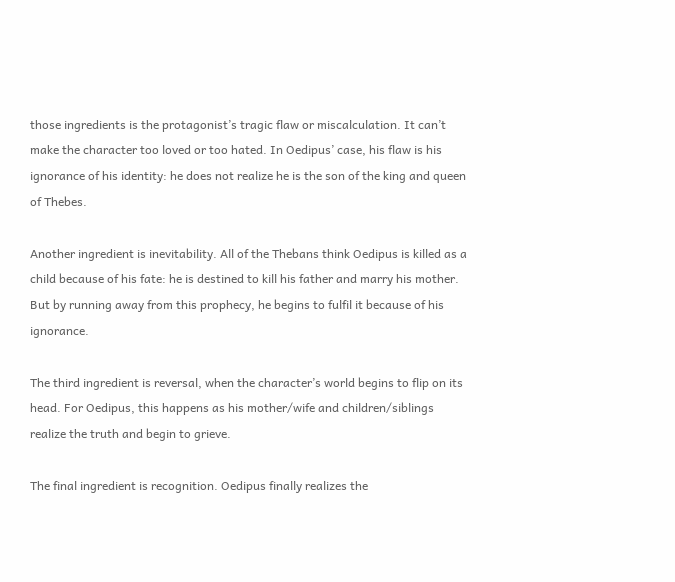those ingredients is the protagonist’s tragic flaw or miscalculation. It can’t make the character too loved or too hated. In Oedipus’ case, his flaw is his ignorance of his identity: he does not realize he is the son of the king and queen of Thebes.

Another ingredient is inevitability. All of the Thebans think Oedipus is killed as a child because of his fate: he is destined to kill his father and marry his mother. But by running away from this prophecy, he begins to fulfil it because of his ignorance.

The third ingredient is reversal, when the character’s world begins to flip on its head. For Oedipus, this happens as his mother/wife and children/siblings realize the truth and begin to grieve.

The final ingredient is recognition. Oedipus finally realizes the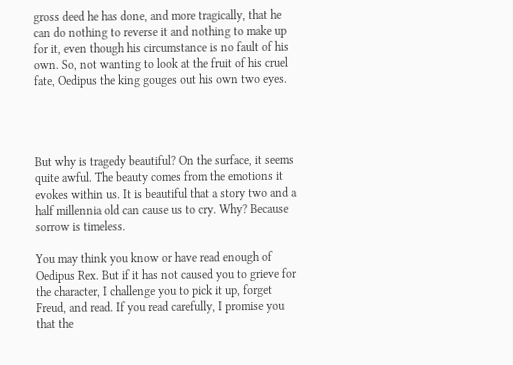gross deed he has done, and more tragically, that he can do nothing to reverse it and nothing to make up for it, even though his circumstance is no fault of his own. So, not wanting to look at the fruit of his cruel fate, Oedipus the king gouges out his own two eyes.




But why is tragedy beautiful? On the surface, it seems quite awful. The beauty comes from the emotions it evokes within us. It is beautiful that a story two and a half millennia old can cause us to cry. Why? Because sorrow is timeless.

You may think you know or have read enough of Oedipus Rex. But if it has not caused you to grieve for the character, I challenge you to pick it up, forget Freud, and read. If you read carefully, I promise you that the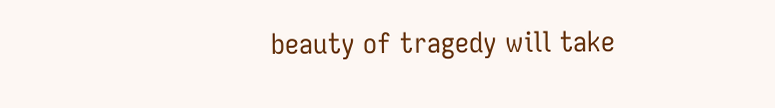beauty of tragedy will take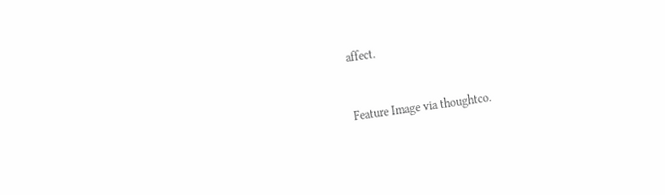affect.


Feature Image via thoughtco.